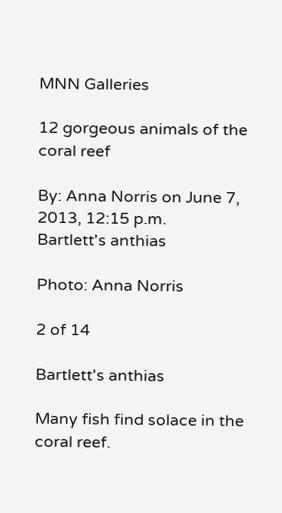MNN Galleries

12 gorgeous animals of the coral reef

By: Anna Norris on June 7, 2013, 12:15 p.m.
Bartlett's anthias

Photo: Anna Norris

2 of 14

Bartlett's anthias

Many fish find solace in the coral reef.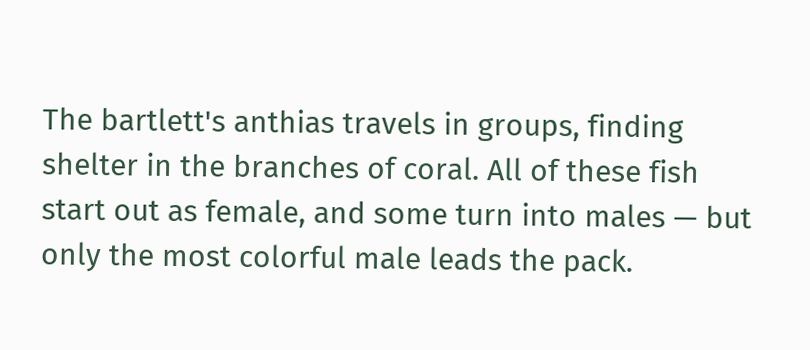The bartlett's anthias travels in groups, finding shelter in the branches of coral. All of these fish start out as female, and some turn into males — but only the most colorful male leads the pack.